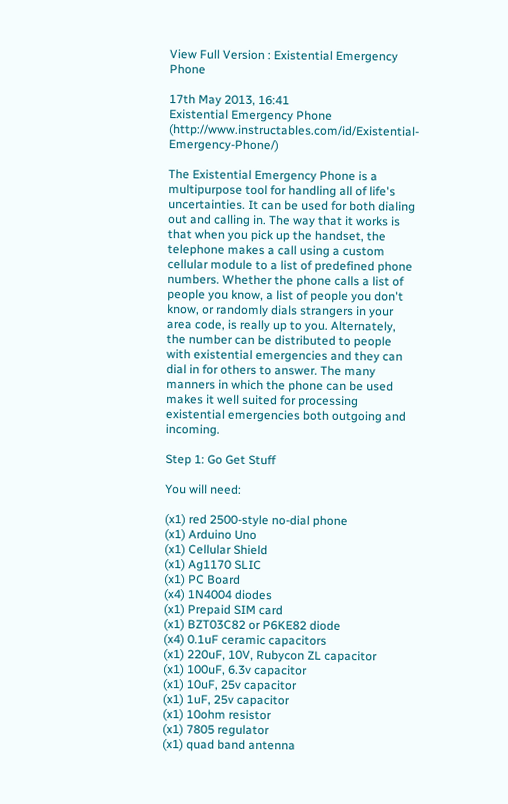View Full Version : Existential Emergency Phone

17th May 2013, 16:41
Existential Emergency Phone (http://www.instructables.com/id/Existential-Emergency-Phone/)

The Existential Emergency Phone is a multipurpose tool for handling all of life's uncertainties. It can be used for both dialing out and calling in. The way that it works is that when you pick up the handset, the telephone makes a call using a custom cellular module to a list of predefined phone numbers. Whether the phone calls a list of people you know, a list of people you don't know, or randomly dials strangers in your area code, is really up to you. Alternately, the number can be distributed to people with existential emergencies and they can dial in for others to answer. The many manners in which the phone can be used makes it well suited for processing existential emergencies both outgoing and incoming.

Step 1: Go Get Stuff

You will need:

(x1) red 2500-style no-dial phone
(x1) Arduino Uno
(x1) Cellular Shield
(x1) Ag1170 SLIC
(x1) PC Board
(x4) 1N4004 diodes
(x1) Prepaid SIM card
(x1) BZT03C82 or P6KE82 diode
(x4) 0.1uF ceramic capacitors
(x1) 220uF, 10V, Rubycon ZL capacitor
(x1) 100uF, 6.3v capacitor
(x1) 10uF, 25v capacitor
(x1) 1uF, 25v capacitor
(x1) 10ohm resistor
(x1) 7805 regulator
(x1) quad band antenna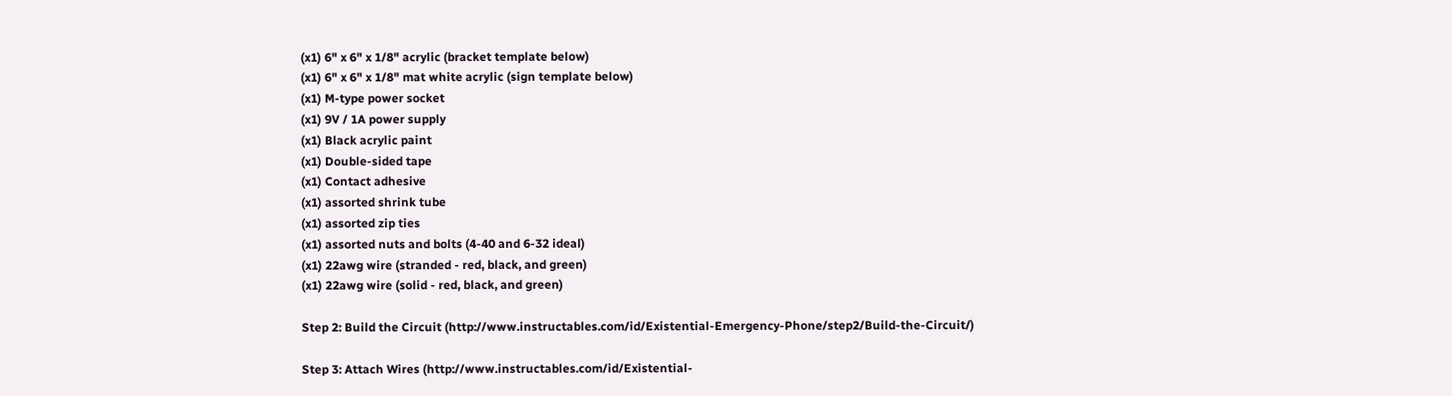(x1) 6" x 6" x 1/8" acrylic (bracket template below)
(x1) 6" x 6" x 1/8" mat white acrylic (sign template below)
(x1) M-type power socket
(x1) 9V / 1A power supply
(x1) Black acrylic paint
(x1) Double-sided tape
(x1) Contact adhesive
(x1) assorted shrink tube
(x1) assorted zip ties
(x1) assorted nuts and bolts (4-40 and 6-32 ideal)
(x1) 22awg wire (stranded - red, black, and green)
(x1) 22awg wire (solid - red, black, and green)

Step 2: Build the Circuit (http://www.instructables.com/id/Existential-Emergency-Phone/step2/Build-the-Circuit/)

Step 3: Attach Wires (http://www.instructables.com/id/Existential-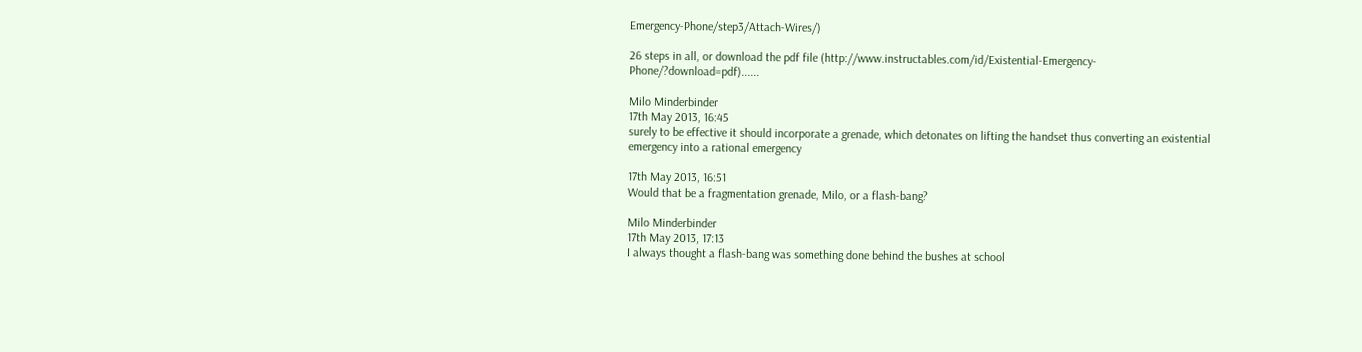Emergency-Phone/step3/Attach-Wires/)

26 steps in all, or download the pdf file (http://www.instructables.com/id/Existential-Emergency-Phone/?download=pdf)......

Milo Minderbinder
17th May 2013, 16:45
surely to be effective it should incorporate a grenade, which detonates on lifting the handset thus converting an existential emergency into a rational emergency

17th May 2013, 16:51
Would that be a fragmentation grenade, Milo, or a flash-bang?

Milo Minderbinder
17th May 2013, 17:13
I always thought a flash-bang was something done behind the bushes at school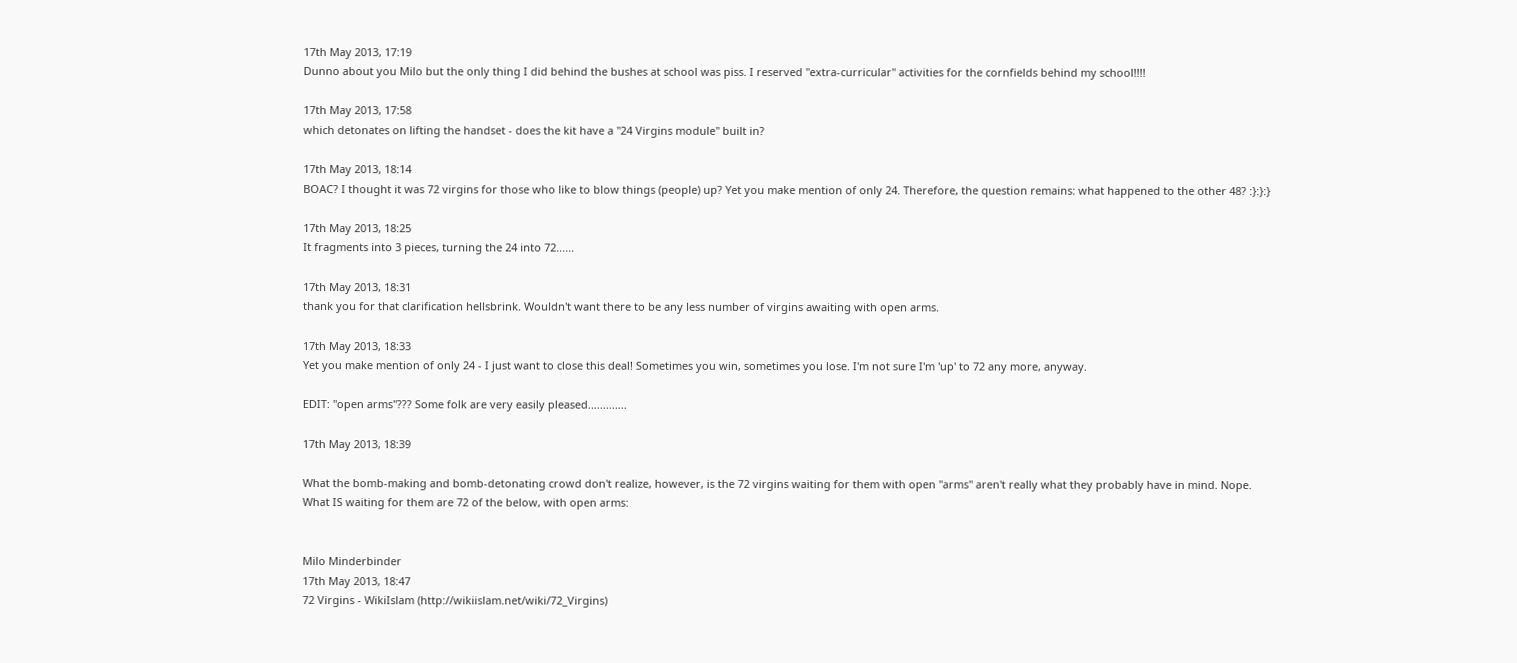17th May 2013, 17:19
Dunno about you Milo but the only thing I did behind the bushes at school was piss. I reserved "extra-curricular" activities for the cornfields behind my school!!!!

17th May 2013, 17:58
which detonates on lifting the handset - does the kit have a "24 Virgins module" built in?

17th May 2013, 18:14
BOAC? I thought it was 72 virgins for those who like to blow things (people) up? Yet you make mention of only 24. Therefore, the question remains: what happened to the other 48? :}:}:}

17th May 2013, 18:25
It fragments into 3 pieces, turning the 24 into 72......

17th May 2013, 18:31
thank you for that clarification hellsbrink. Wouldn't want there to be any less number of virgins awaiting with open arms.

17th May 2013, 18:33
Yet you make mention of only 24 - I just want to close this deal! Sometimes you win, sometimes you lose. I'm not sure I'm 'up' to 72 any more, anyway.

EDIT: "open arms"??? Some folk are very easily pleased.............

17th May 2013, 18:39

What the bomb-making and bomb-detonating crowd don't realize, however, is the 72 virgins waiting for them with open "arms" aren't really what they probably have in mind. Nope.
What IS waiting for them are 72 of the below, with open arms:


Milo Minderbinder
17th May 2013, 18:47
72 Virgins - WikiIslam (http://wikiislam.net/wiki/72_Virgins)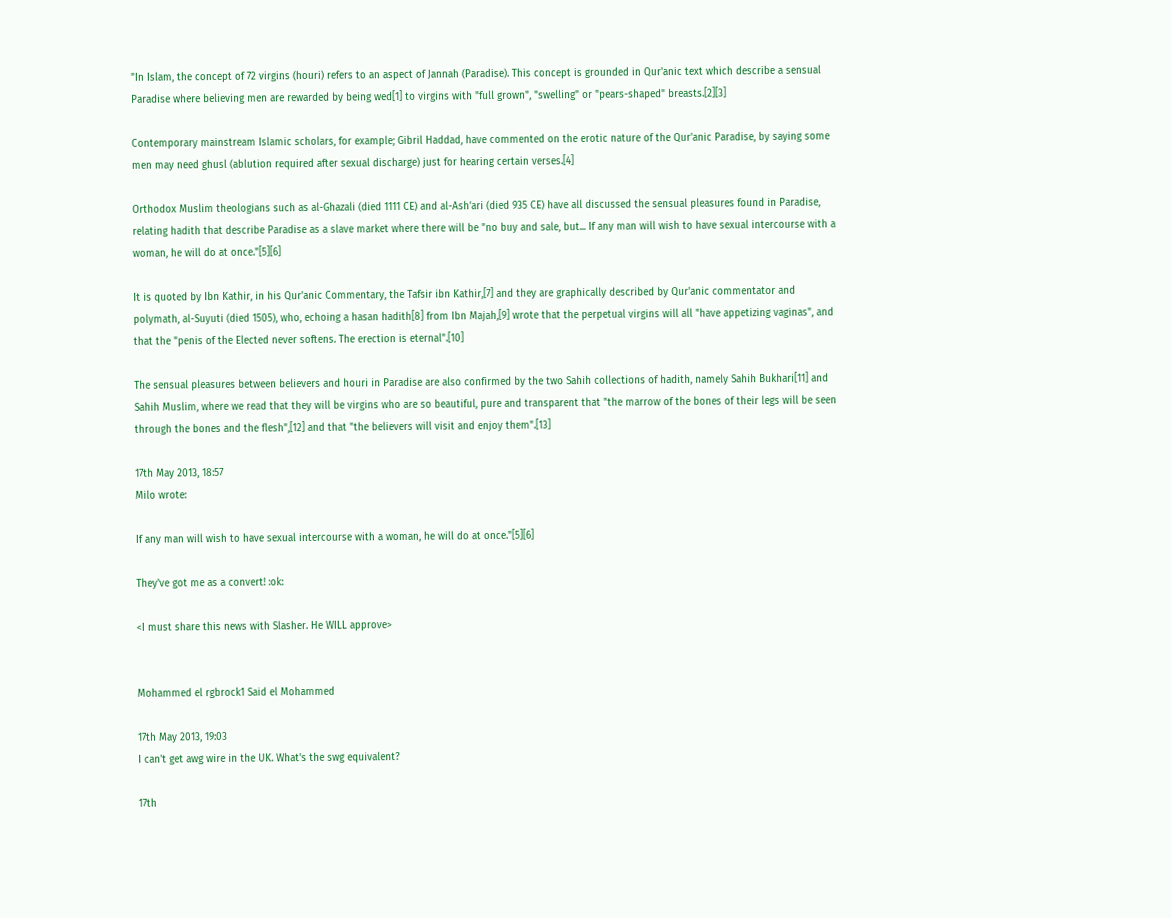"In Islam, the concept of 72 virgins (houri) refers to an aspect of Jannah (Paradise). This concept is grounded in Qur'anic text which describe a sensual Paradise where believing men are rewarded by being wed[1] to virgins with "full grown", "swelling" or "pears-shaped" breasts.[2][3]

Contemporary mainstream Islamic scholars, for example; Gibril Haddad, have commented on the erotic nature of the Qur'anic Paradise, by saying some men may need ghusl (ablution required after sexual discharge) just for hearing certain verses.[4]

Orthodox Muslim theologians such as al-Ghazali (died 1111 CE) and al-Ash'ari (died 935 CE) have all discussed the sensual pleasures found in Paradise, relating hadith that describe Paradise as a slave market where there will be "no buy and sale, but... If any man will wish to have sexual intercourse with a woman, he will do at once."[5][6]

It is quoted by Ibn Kathir, in his Qur'anic Commentary, the Tafsir ibn Kathir,[7] and they are graphically described by Qur'anic commentator and polymath, al-Suyuti (died 1505), who, echoing a hasan hadith[8] from Ibn Majah,[9] wrote that the perpetual virgins will all "have appetizing vaginas", and that the "penis of the Elected never softens. The erection is eternal".[10]

The sensual pleasures between believers and houri in Paradise are also confirmed by the two Sahih collections of hadith, namely Sahih Bukhari[11] and Sahih Muslim, where we read that they will be virgins who are so beautiful, pure and transparent that "the marrow of the bones of their legs will be seen through the bones and the flesh",[12] and that "the believers will visit and enjoy them".[13]

17th May 2013, 18:57
Milo wrote:

If any man will wish to have sexual intercourse with a woman, he will do at once."[5][6]

They've got me as a convert! :ok:

<I must share this news with Slasher. He WILL approve>


Mohammed el rgbrock1 Said el Mohammed

17th May 2013, 19:03
I can't get awg wire in the UK. What's the swg equivalent?

17th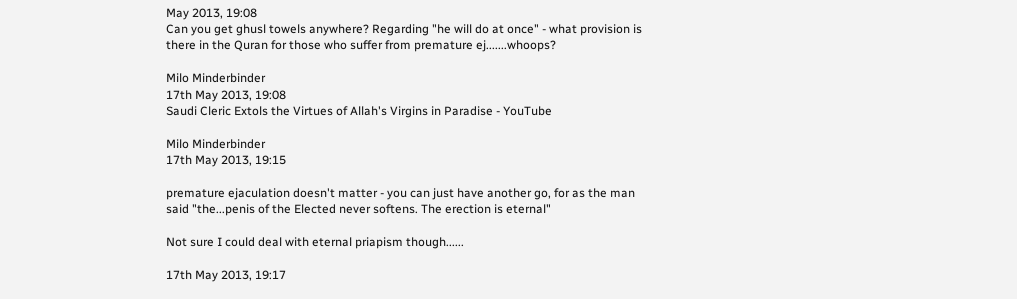May 2013, 19:08
Can you get ghusl towels anywhere? Regarding "he will do at once" - what provision is there in the Quran for those who suffer from premature ej.......whoops?

Milo Minderbinder
17th May 2013, 19:08
Saudi Cleric Extols the Virtues of Allah's Virgins in Paradise - YouTube

Milo Minderbinder
17th May 2013, 19:15

premature ejaculation doesn't matter - you can just have another go, for as the man said "the...penis of the Elected never softens. The erection is eternal"

Not sure I could deal with eternal priapism though......

17th May 2013, 19:17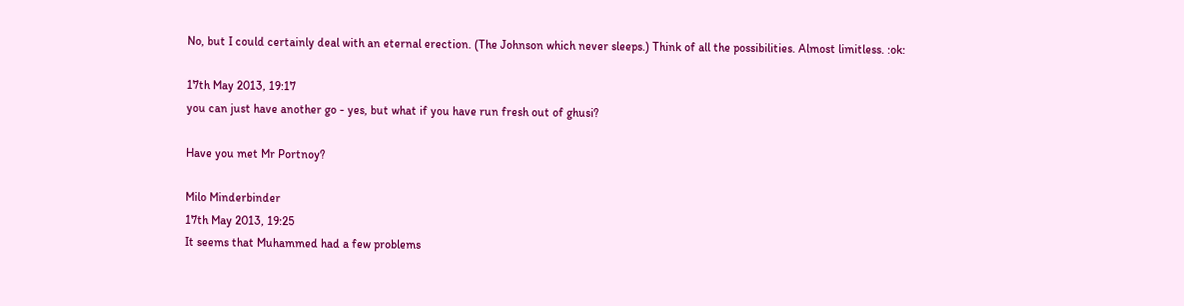No, but I could certainly deal with an eternal erection. (The Johnson which never sleeps.) Think of all the possibilities. Almost limitless. :ok:

17th May 2013, 19:17
you can just have another go - yes, but what if you have run fresh out of ghusi?

Have you met Mr Portnoy?

Milo Minderbinder
17th May 2013, 19:25
It seems that Muhammed had a few problems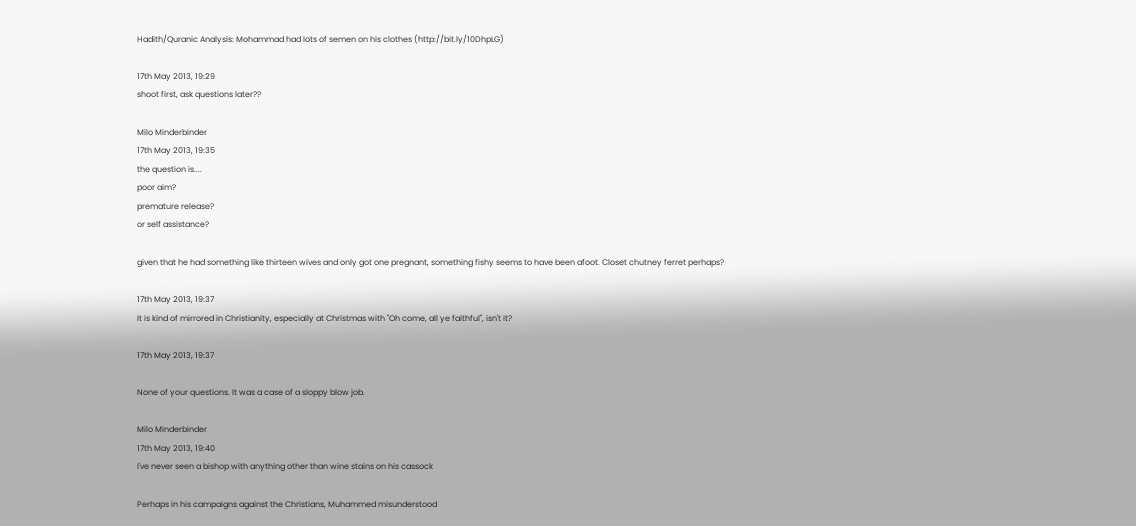Hadith/Quranic Analysis: Mohammad had lots of semen on his clothes (http://bit.ly/10DhpLG)

17th May 2013, 19:29
shoot first, ask questions later??

Milo Minderbinder
17th May 2013, 19:35
the question is....
poor aim?
premature release?
or self assistance?

given that he had something like thirteen wives and only got one pregnant, something fishy seems to have been afoot. Closet chutney ferret perhaps?

17th May 2013, 19:37
It is kind of mirrored in Christianity, especially at Christmas with "Oh come, all ye faithful", isn't it?

17th May 2013, 19:37

None of your questions. It was a case of a sloppy blow job.

Milo Minderbinder
17th May 2013, 19:40
I've never seen a bishop with anything other than wine stains on his cassock

Perhaps in his campaigns against the Christians, Muhammed misunderstood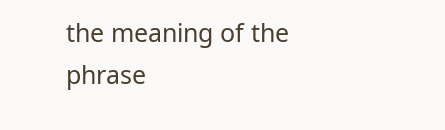the meaning of the phrase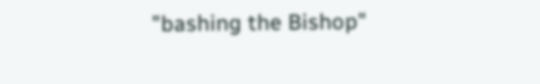"bashing the Bishop"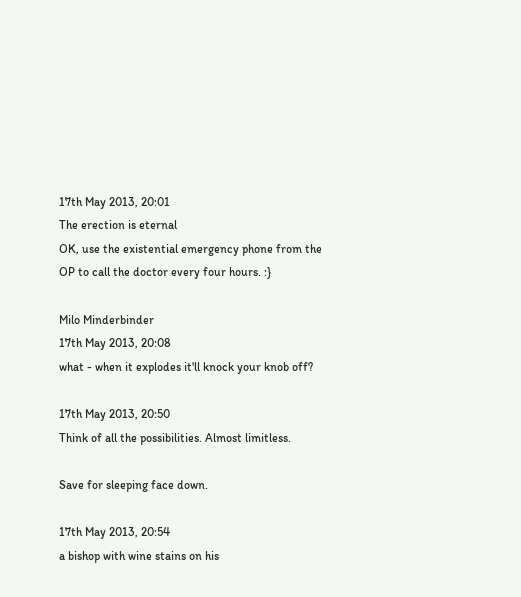17th May 2013, 20:01
The erection is eternal
OK, use the existential emergency phone from the OP to call the doctor every four hours. :}

Milo Minderbinder
17th May 2013, 20:08
what - when it explodes it'll knock your knob off?

17th May 2013, 20:50
Think of all the possibilities. Almost limitless.

Save for sleeping face down.

17th May 2013, 20:54
a bishop with wine stains on his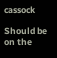cassock

Should be on the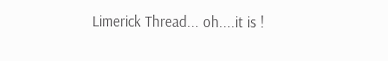Limerick Thread... oh....it is !